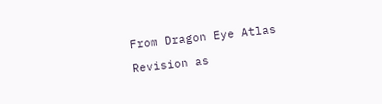From Dragon Eye Atlas

Revision as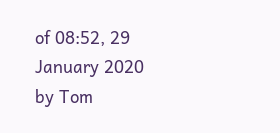of 08:52, 29 January 2020 by Tom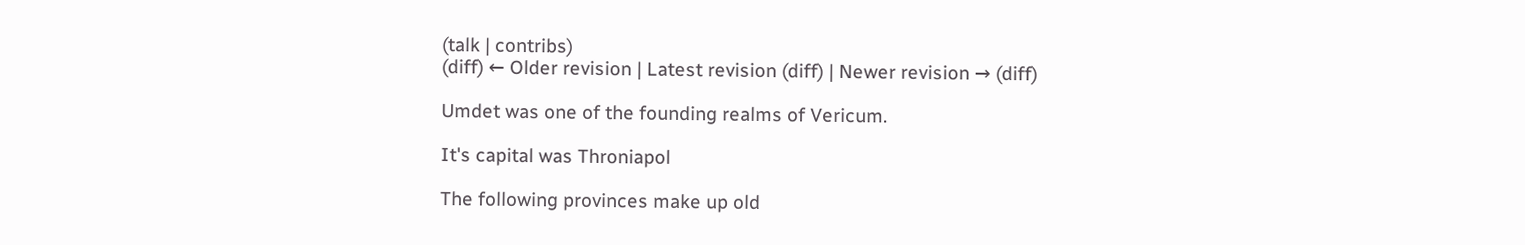(talk | contribs)
(diff) ← Older revision | Latest revision (diff) | Newer revision → (diff)

Umdet was one of the founding realms of Vericum.

It's capital was Throniapol

The following provinces make up old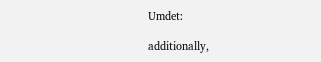Umdet:

additionally,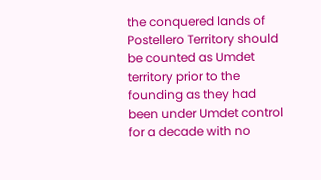the conquered lands of Postellero Territory should be counted as Umdet territory prior to the founding as they had been under Umdet control for a decade with no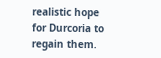realistic hope for Durcoria to regain them.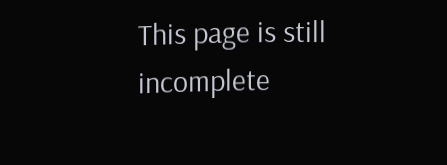This page is still incomplete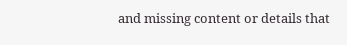and missing content or details that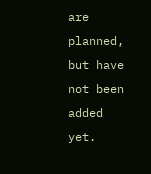are planned, but have not been added yet.